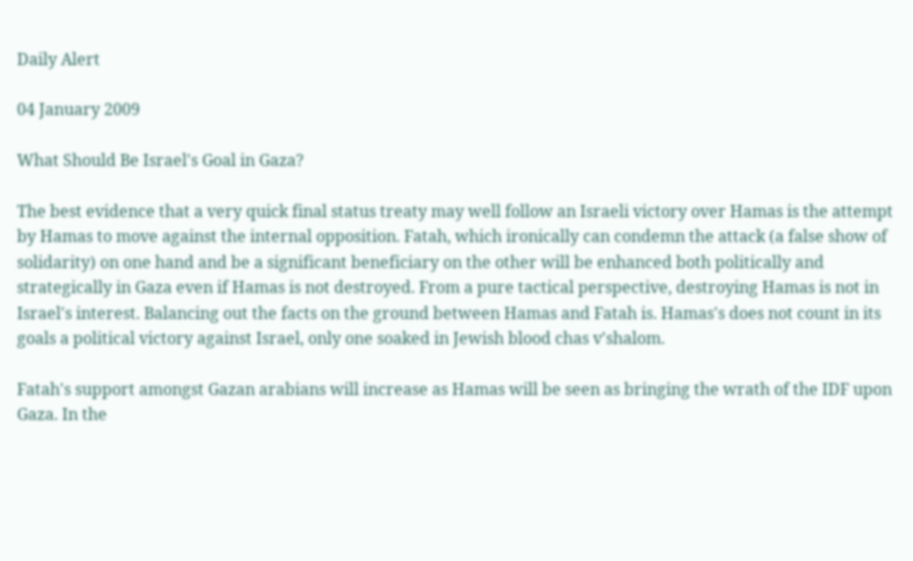Daily Alert

04 January 2009

What Should Be Israel's Goal in Gaza?

The best evidence that a very quick final status treaty may well follow an Israeli victory over Hamas is the attempt by Hamas to move against the internal opposition. Fatah, which ironically can condemn the attack (a false show of solidarity) on one hand and be a significant beneficiary on the other will be enhanced both politically and strategically in Gaza even if Hamas is not destroyed. From a pure tactical perspective, destroying Hamas is not in Israel's interest. Balancing out the facts on the ground between Hamas and Fatah is. Hamas's does not count in its goals a political victory against Israel, only one soaked in Jewish blood chas v'shalom.

Fatah's support amongst Gazan arabians will increase as Hamas will be seen as bringing the wrath of the IDF upon Gaza. In the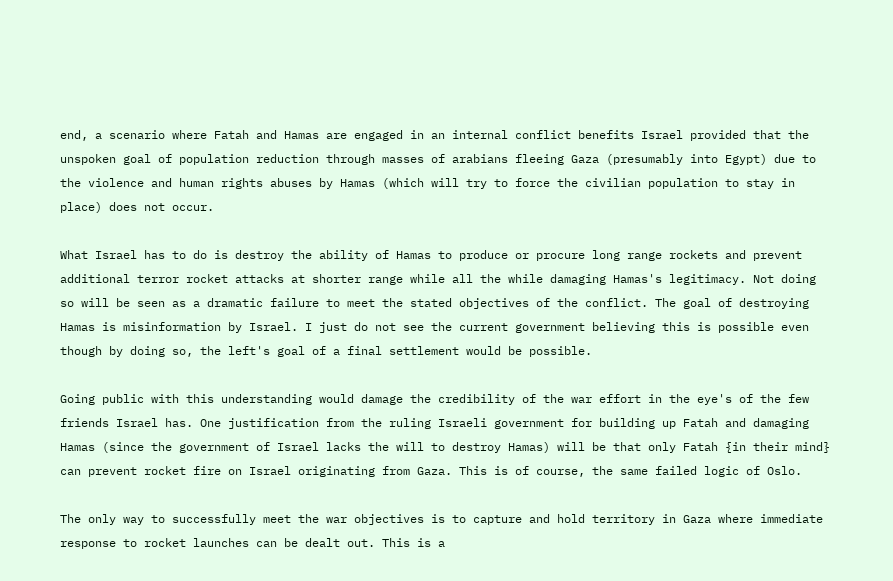end, a scenario where Fatah and Hamas are engaged in an internal conflict benefits Israel provided that the unspoken goal of population reduction through masses of arabians fleeing Gaza (presumably into Egypt) due to the violence and human rights abuses by Hamas (which will try to force the civilian population to stay in place) does not occur.

What Israel has to do is destroy the ability of Hamas to produce or procure long range rockets and prevent additional terror rocket attacks at shorter range while all the while damaging Hamas's legitimacy. Not doing so will be seen as a dramatic failure to meet the stated objectives of the conflict. The goal of destroying Hamas is misinformation by Israel. I just do not see the current government believing this is possible even though by doing so, the left's goal of a final settlement would be possible.

Going public with this understanding would damage the credibility of the war effort in the eye's of the few friends Israel has. One justification from the ruling Israeli government for building up Fatah and damaging Hamas (since the government of Israel lacks the will to destroy Hamas) will be that only Fatah {in their mind} can prevent rocket fire on Israel originating from Gaza. This is of course, the same failed logic of Oslo.

The only way to successfully meet the war objectives is to capture and hold territory in Gaza where immediate response to rocket launches can be dealt out. This is a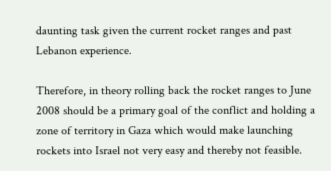daunting task given the current rocket ranges and past Lebanon experience.

Therefore, in theory rolling back the rocket ranges to June 2008 should be a primary goal of the conflict and holding a zone of territory in Gaza which would make launching rockets into Israel not very easy and thereby not feasible.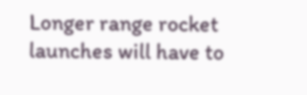Longer range rocket launches will have to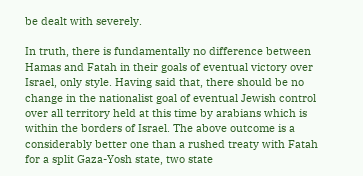be dealt with severely.

In truth, there is fundamentally no difference between Hamas and Fatah in their goals of eventual victory over Israel, only style. Having said that, there should be no change in the nationalist goal of eventual Jewish control over all territory held at this time by arabians which is within the borders of Israel. The above outcome is a considerably better one than a rushed treaty with Fatah for a split Gaza-Yosh state, two state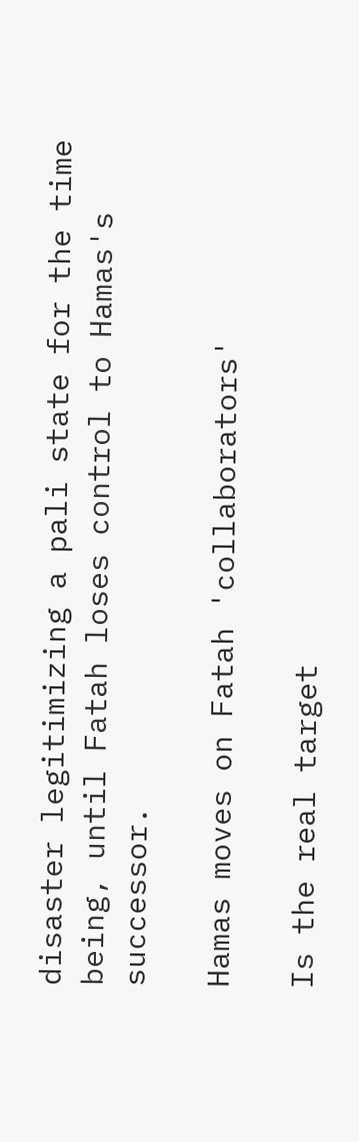disaster legitimizing a pali state for the time being, until Fatah loses control to Hamas's successor.

Hamas moves on Fatah 'collaborators'

Is the real target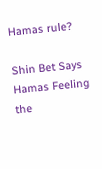Hamas rule?

Shin Bet Says Hamas Feeling the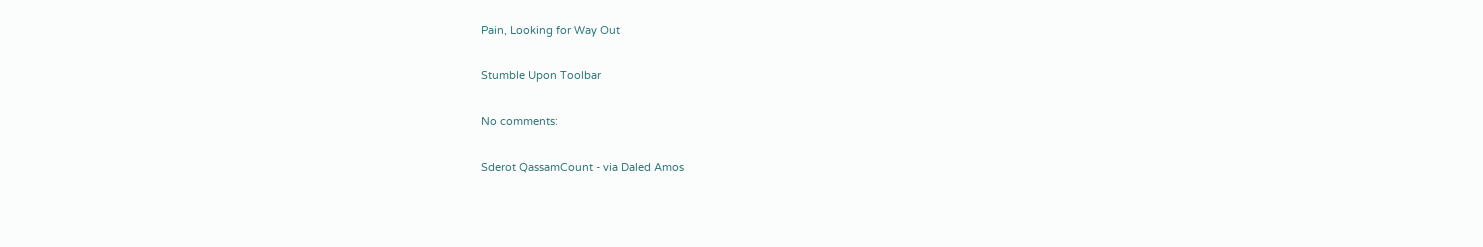Pain, Looking for Way Out

Stumble Upon Toolbar

No comments:

Sderot QassamCount - via Daled Amos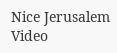Nice Jerusalem Video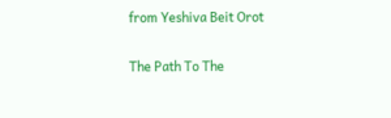from Yeshiva Beit Orot

The Path To The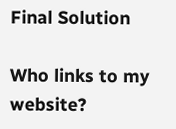Final Solution

Who links to my website?